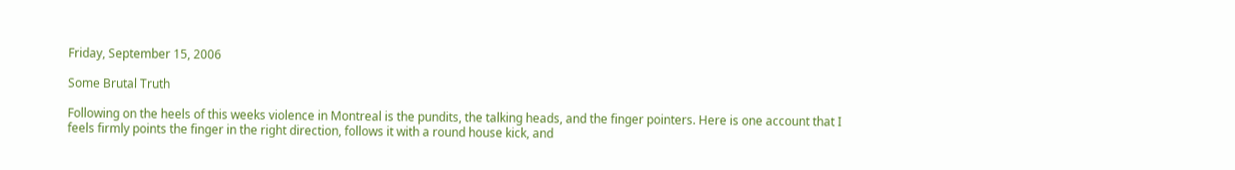Friday, September 15, 2006

Some Brutal Truth

Following on the heels of this weeks violence in Montreal is the pundits, the talking heads, and the finger pointers. Here is one account that I feels firmly points the finger in the right direction, follows it with a round house kick, and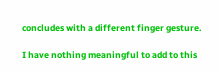concludes with a different finger gesture.

I have nothing meaningful to add to this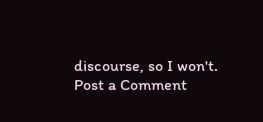discourse, so I won't.
Post a Comment